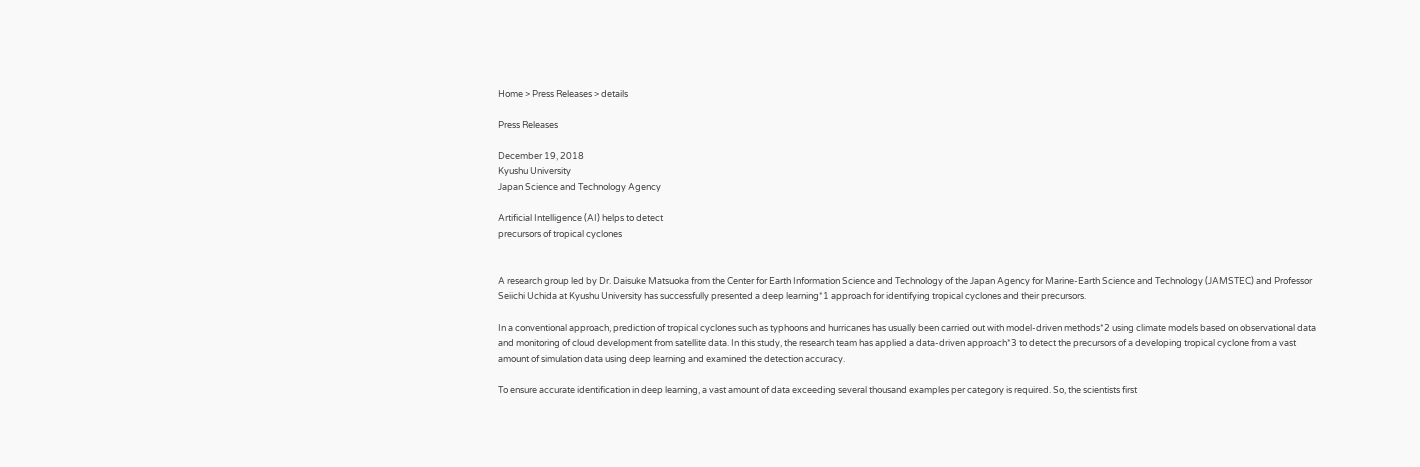Home > Press Releases > details

Press Releases

December 19, 2018
Kyushu University
Japan Science and Technology Agency

Artificial Intelligence (AI) helps to detect
precursors of tropical cyclones


A research group led by Dr. Daisuke Matsuoka from the Center for Earth Information Science and Technology of the Japan Agency for Marine-Earth Science and Technology (JAMSTEC) and Professor Seiichi Uchida at Kyushu University has successfully presented a deep learning*1 approach for identifying tropical cyclones and their precursors.

In a conventional approach, prediction of tropical cyclones such as typhoons and hurricanes has usually been carried out with model-driven methods*2 using climate models based on observational data and monitoring of cloud development from satellite data. In this study, the research team has applied a data-driven approach*3 to detect the precursors of a developing tropical cyclone from a vast amount of simulation data using deep learning and examined the detection accuracy.

To ensure accurate identification in deep learning, a vast amount of data exceeding several thousand examples per category is required. So, the scientists first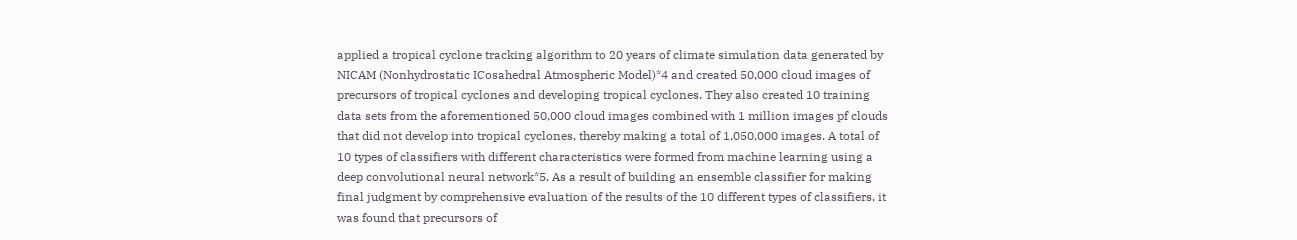applied a tropical cyclone tracking algorithm to 20 years of climate simulation data generated by NICAM (Nonhydrostatic ICosahedral Atmospheric Model)*4 and created 50,000 cloud images of precursors of tropical cyclones and developing tropical cyclones. They also created 10 training data sets from the aforementioned 50,000 cloud images combined with 1 million images pf clouds that did not develop into tropical cyclones, thereby making a total of 1,050,000 images. A total of 10 types of classifiers with different characteristics were formed from machine learning using a deep convolutional neural network*5. As a result of building an ensemble classifier for making final judgment by comprehensive evaluation of the results of the 10 different types of classifiers, it was found that precursors of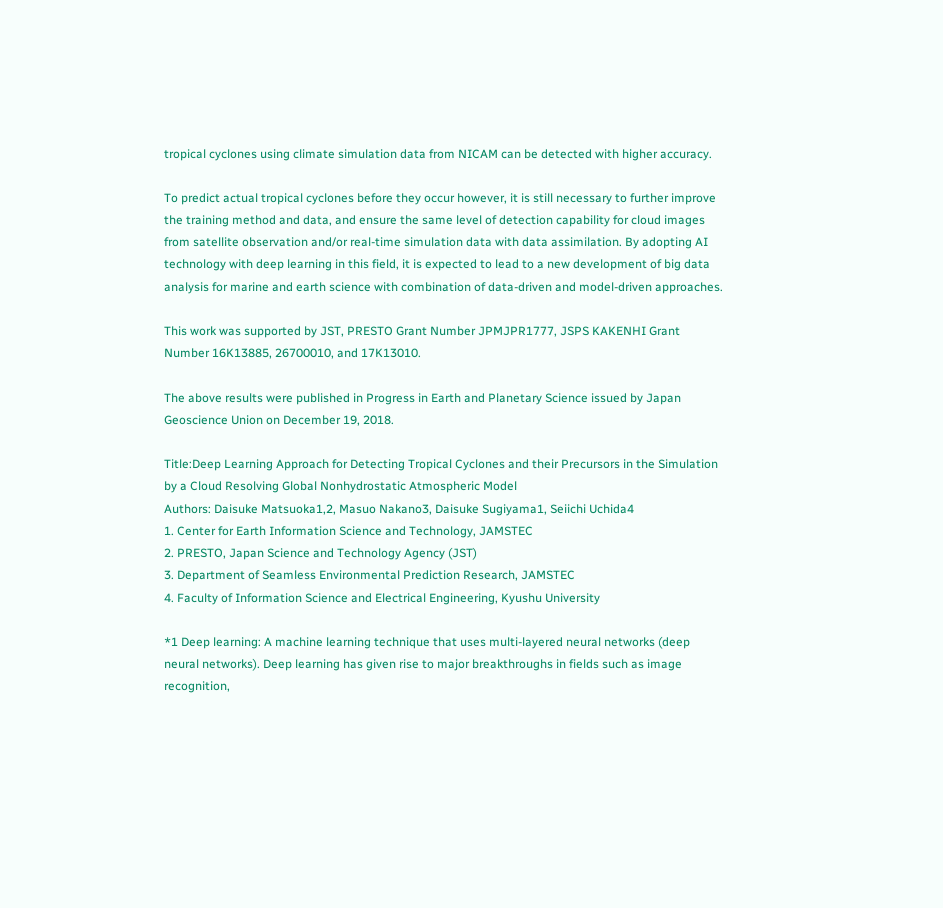tropical cyclones using climate simulation data from NICAM can be detected with higher accuracy.

To predict actual tropical cyclones before they occur however, it is still necessary to further improve the training method and data, and ensure the same level of detection capability for cloud images from satellite observation and/or real-time simulation data with data assimilation. By adopting AI technology with deep learning in this field, it is expected to lead to a new development of big data analysis for marine and earth science with combination of data-driven and model-driven approaches.

This work was supported by JST, PRESTO Grant Number JPMJPR1777, JSPS KAKENHI Grant Number 16K13885, 26700010, and 17K13010.

The above results were published in Progress in Earth and Planetary Science issued by Japan Geoscience Union on December 19, 2018.

Title:Deep Learning Approach for Detecting Tropical Cyclones and their Precursors in the Simulation by a Cloud Resolving Global Nonhydrostatic Atmospheric Model
Authors: Daisuke Matsuoka1,2, Masuo Nakano3, Daisuke Sugiyama1, Seiichi Uchida4
1. Center for Earth Information Science and Technology, JAMSTEC
2. PRESTO, Japan Science and Technology Agency (JST)
3. Department of Seamless Environmental Prediction Research, JAMSTEC
4. Faculty of Information Science and Electrical Engineering, Kyushu University

*1 Deep learning: A machine learning technique that uses multi-layered neural networks (deep neural networks). Deep learning has given rise to major breakthroughs in fields such as image recognition,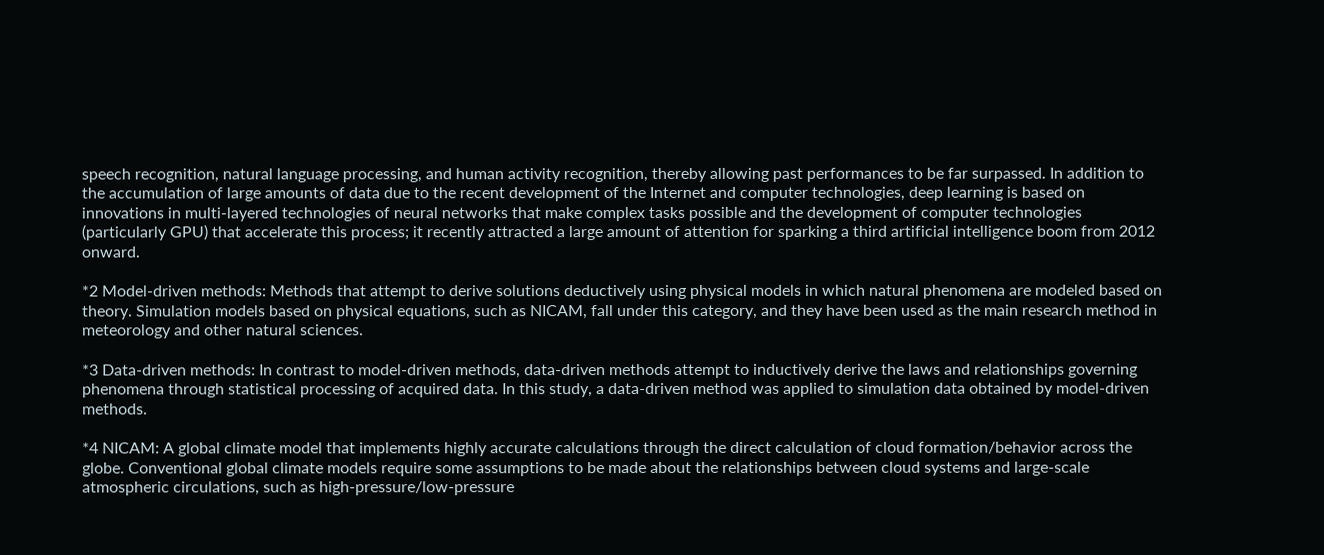speech recognition, natural language processing, and human activity recognition, thereby allowing past performances to be far surpassed. In addition to the accumulation of large amounts of data due to the recent development of the Internet and computer technologies, deep learning is based on innovations in multi-layered technologies of neural networks that make complex tasks possible and the development of computer technologies (particularly GPU) that accelerate this process; it recently attracted a large amount of attention for sparking a third artificial intelligence boom from 2012 onward.

*2 Model-driven methods: Methods that attempt to derive solutions deductively using physical models in which natural phenomena are modeled based on theory. Simulation models based on physical equations, such as NICAM, fall under this category, and they have been used as the main research method in meteorology and other natural sciences.

*3 Data-driven methods: In contrast to model-driven methods, data-driven methods attempt to inductively derive the laws and relationships governing phenomena through statistical processing of acquired data. In this study, a data-driven method was applied to simulation data obtained by model-driven methods.

*4 NICAM: A global climate model that implements highly accurate calculations through the direct calculation of cloud formation/behavior across the globe. Conventional global climate models require some assumptions to be made about the relationships between cloud systems and large-scale atmospheric circulations, such as high-pressure/low-pressure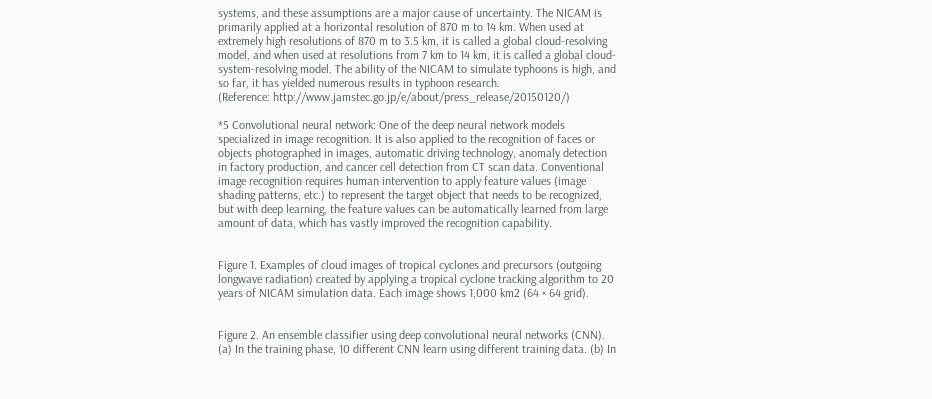systems, and these assumptions are a major cause of uncertainty. The NICAM is primarily applied at a horizontal resolution of 870 m to 14 km. When used at extremely high resolutions of 870 m to 3.5 km, it is called a global cloud-resolving model, and when used at resolutions from 7 km to 14 km, it is called a global cloud-system-resolving model. The ability of the NICAM to simulate typhoons is high, and so far, it has yielded numerous results in typhoon research.
(Reference: http://www.jamstec.go.jp/e/about/press_release/20150120/)

*5 Convolutional neural network: One of the deep neural network models specialized in image recognition. It is also applied to the recognition of faces or objects photographed in images, automatic driving technology, anomaly detection in factory production, and cancer cell detection from CT scan data. Conventional image recognition requires human intervention to apply feature values (image shading patterns, etc.) to represent the target object that needs to be recognized, but with deep learning, the feature values can be automatically learned from large amount of data, which has vastly improved the recognition capability.


Figure 1. Examples of cloud images of tropical cyclones and precursors (outgoing longwave radiation) created by applying a tropical cyclone tracking algorithm to 20 years of NICAM simulation data. Each image shows 1,000 km2 (64 × 64 grid).


Figure 2. An ensemble classifier using deep convolutional neural networks (CNN).
(a) In the training phase, 10 different CNN learn using different training data. (b) In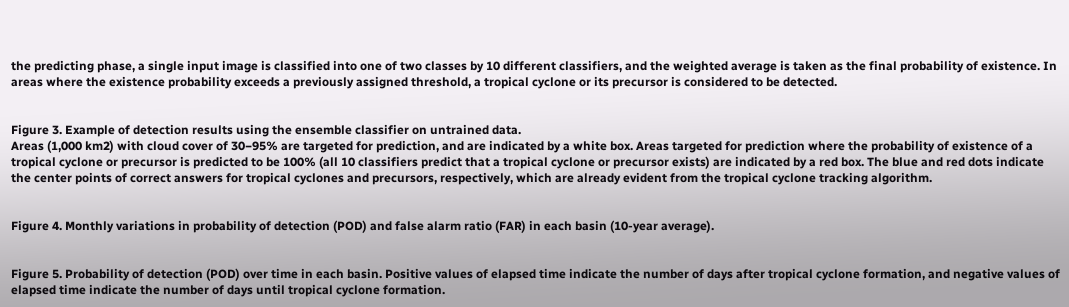the predicting phase, a single input image is classified into one of two classes by 10 different classifiers, and the weighted average is taken as the final probability of existence. In areas where the existence probability exceeds a previously assigned threshold, a tropical cyclone or its precursor is considered to be detected.


Figure 3. Example of detection results using the ensemble classifier on untrained data.
Areas (1,000 km2) with cloud cover of 30−95% are targeted for prediction, and are indicated by a white box. Areas targeted for prediction where the probability of existence of a tropical cyclone or precursor is predicted to be 100% (all 10 classifiers predict that a tropical cyclone or precursor exists) are indicated by a red box. The blue and red dots indicate the center points of correct answers for tropical cyclones and precursors, respectively, which are already evident from the tropical cyclone tracking algorithm.


Figure 4. Monthly variations in probability of detection (POD) and false alarm ratio (FAR) in each basin (10-year average).


Figure 5. Probability of detection (POD) over time in each basin. Positive values of elapsed time indicate the number of days after tropical cyclone formation, and negative values of elapsed time indicate the number of days until tropical cyclone formation.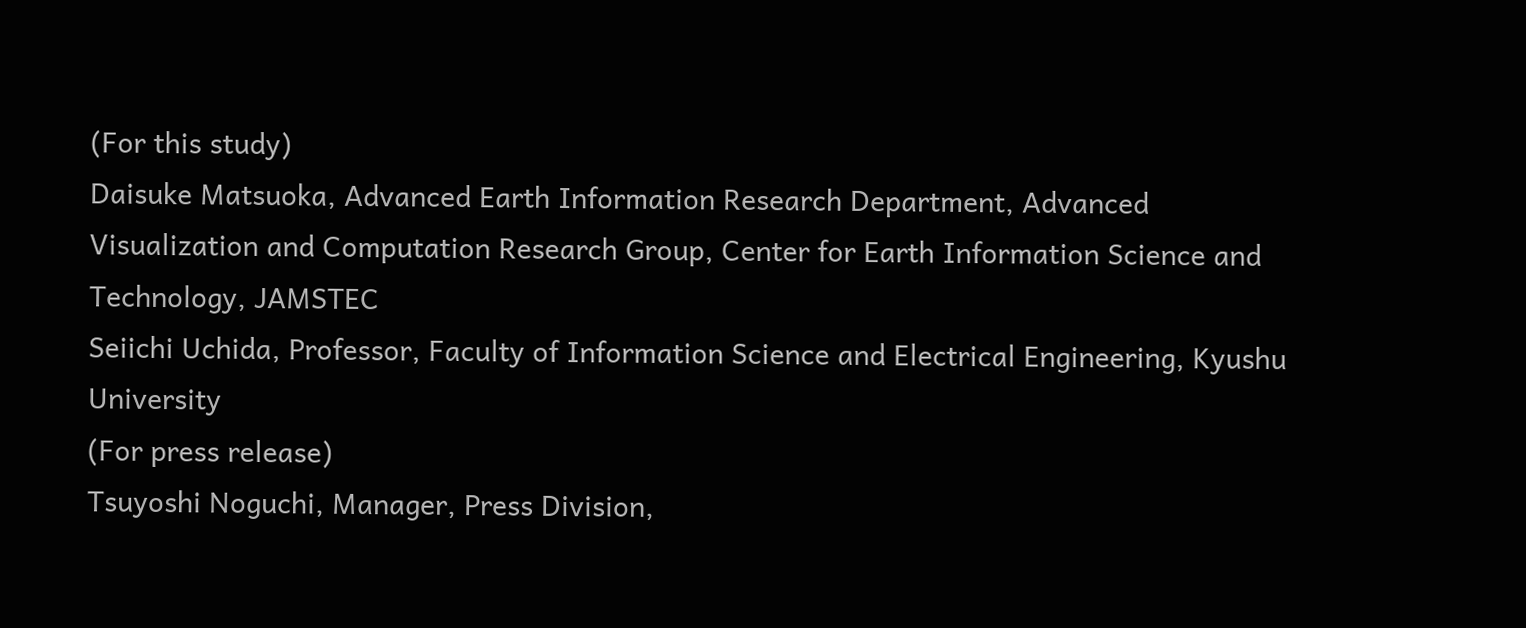(For this study)
Daisuke Matsuoka, Advanced Earth Information Research Department, Advanced Visualization and Computation Research Group, Center for Earth Information Science and Technology, JAMSTEC
Seiichi Uchida, Professor, Faculty of Information Science and Electrical Engineering, Kyushu University
(For press release)
Tsuyoshi Noguchi, Manager, Press Division,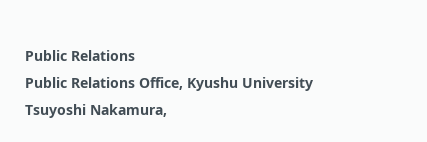Public Relations
Public Relations Office, Kyushu University
Tsuyoshi Nakamura,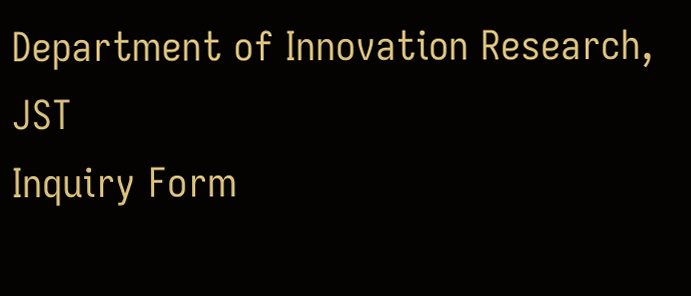Department of Innovation Research, JST
Inquiry Form